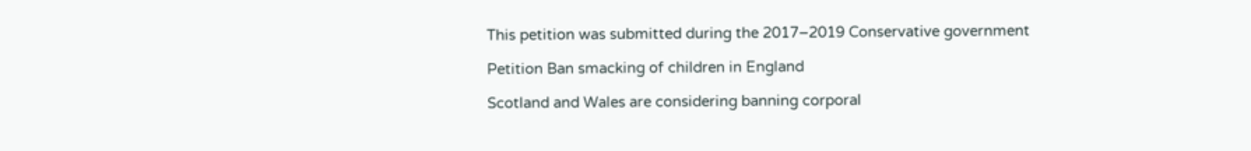This petition was submitted during the 2017–2019 Conservative government

Petition Ban smacking of children in England

Scotland and Wales are considering banning corporal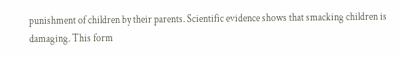punishment of children by their parents. Scientific evidence shows that smacking children is damaging. This form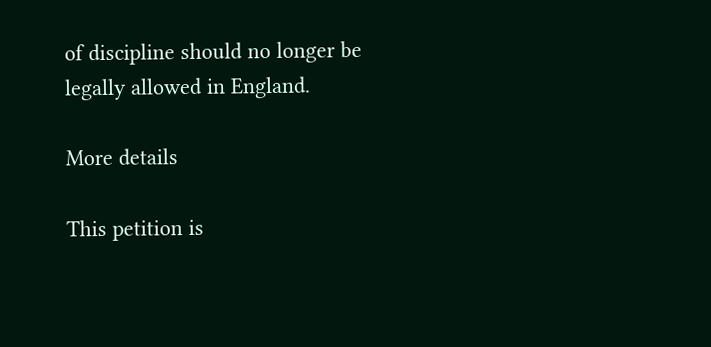of discipline should no longer be legally allowed in England.

More details

This petition is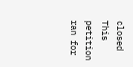closed This petition ran for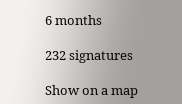6 months

232 signatures

Show on a map